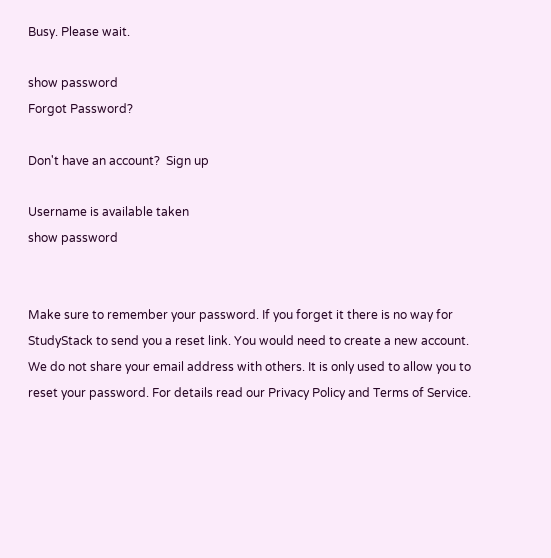Busy. Please wait.

show password
Forgot Password?

Don't have an account?  Sign up

Username is available taken
show password


Make sure to remember your password. If you forget it there is no way for StudyStack to send you a reset link. You would need to create a new account.
We do not share your email address with others. It is only used to allow you to reset your password. For details read our Privacy Policy and Terms of Service.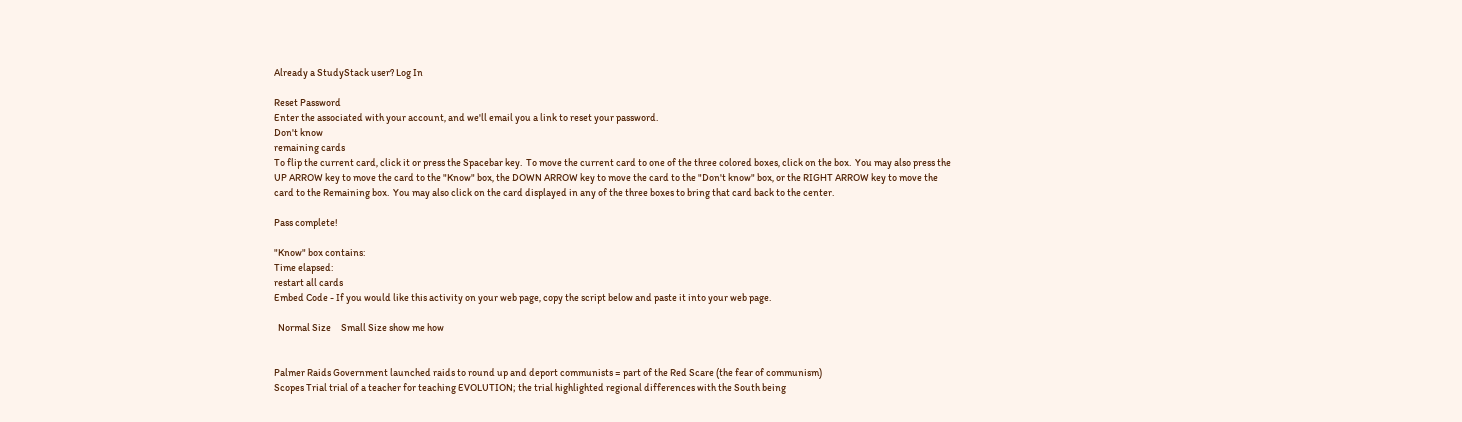Already a StudyStack user? Log In

Reset Password
Enter the associated with your account, and we'll email you a link to reset your password.
Don't know
remaining cards
To flip the current card, click it or press the Spacebar key.  To move the current card to one of the three colored boxes, click on the box.  You may also press the UP ARROW key to move the card to the "Know" box, the DOWN ARROW key to move the card to the "Don't know" box, or the RIGHT ARROW key to move the card to the Remaining box.  You may also click on the card displayed in any of the three boxes to bring that card back to the center.

Pass complete!

"Know" box contains:
Time elapsed:
restart all cards
Embed Code - If you would like this activity on your web page, copy the script below and paste it into your web page.

  Normal Size     Small Size show me how


Palmer Raids Government launched raids to round up and deport communists = part of the Red Scare (the fear of communism)
Scopes Trial trial of a teacher for teaching EVOLUTION; the trial highlighted regional differences with the South being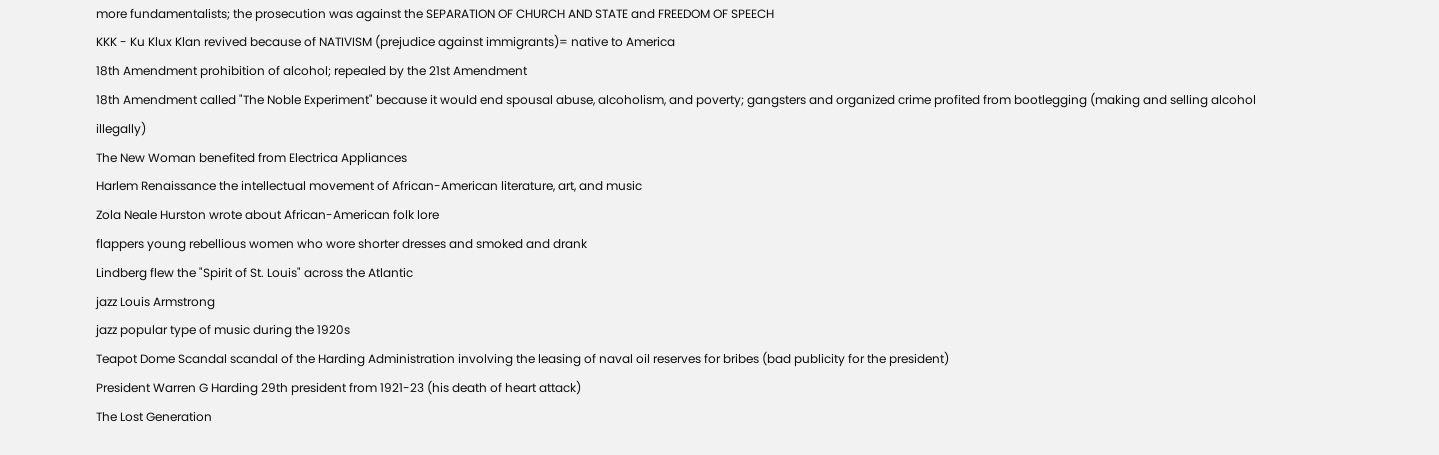more fundamentalists; the prosecution was against the SEPARATION OF CHURCH AND STATE and FREEDOM OF SPEECH
KKK - Ku Klux Klan revived because of NATIVISM (prejudice against immigrants)= native to America
18th Amendment prohibition of alcohol; repealed by the 21st Amendment
18th Amendment called "The Noble Experiment" because it would end spousal abuse, alcoholism, and poverty; gangsters and organized crime profited from bootlegging (making and selling alcohol illegally)
The New Woman benefited from Electrica Appliances
Harlem Renaissance the intellectual movement of African-American literature, art, and music
Zola Neale Hurston wrote about African-American folk lore
flappers young rebellious women who wore shorter dresses and smoked and drank
Lindberg flew the "Spirit of St. Louis" across the Atlantic
jazz Louis Armstrong
jazz popular type of music during the 1920s
Teapot Dome Scandal scandal of the Harding Administration involving the leasing of naval oil reserves for bribes (bad publicity for the president)
President Warren G Harding 29th president from 1921-23 (his death of heart attack)
The Lost Generation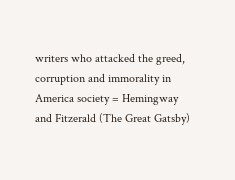writers who attacked the greed, corruption and immorality in America society = Hemingway and Fitzerald (The Great Gatsby)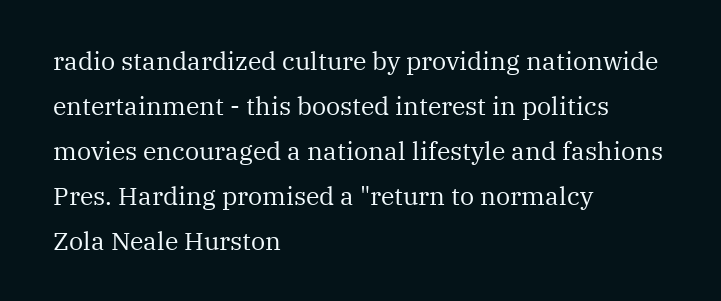radio standardized culture by providing nationwide entertainment - this boosted interest in politics
movies encouraged a national lifestyle and fashions
Pres. Harding promised a "return to normalcy
Zola Neale Hurston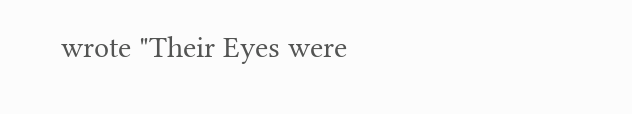wrote "Their Eyes were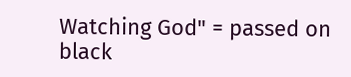Watching God" = passed on black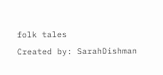folk tales
Created by: SarahDishman